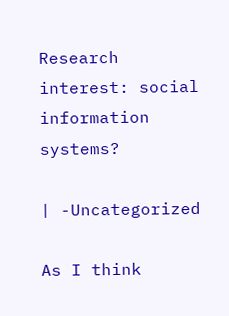Research interest: social information systems?

| -Uncategorized

As I think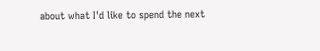about what I'd like to spend the next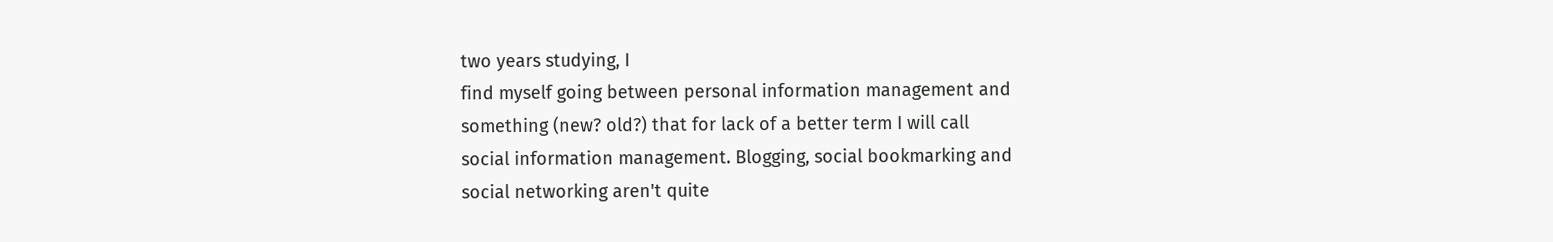two years studying, I
find myself going between personal information management and
something (new? old?) that for lack of a better term I will call
social information management. Blogging, social bookmarking and
social networking aren't quite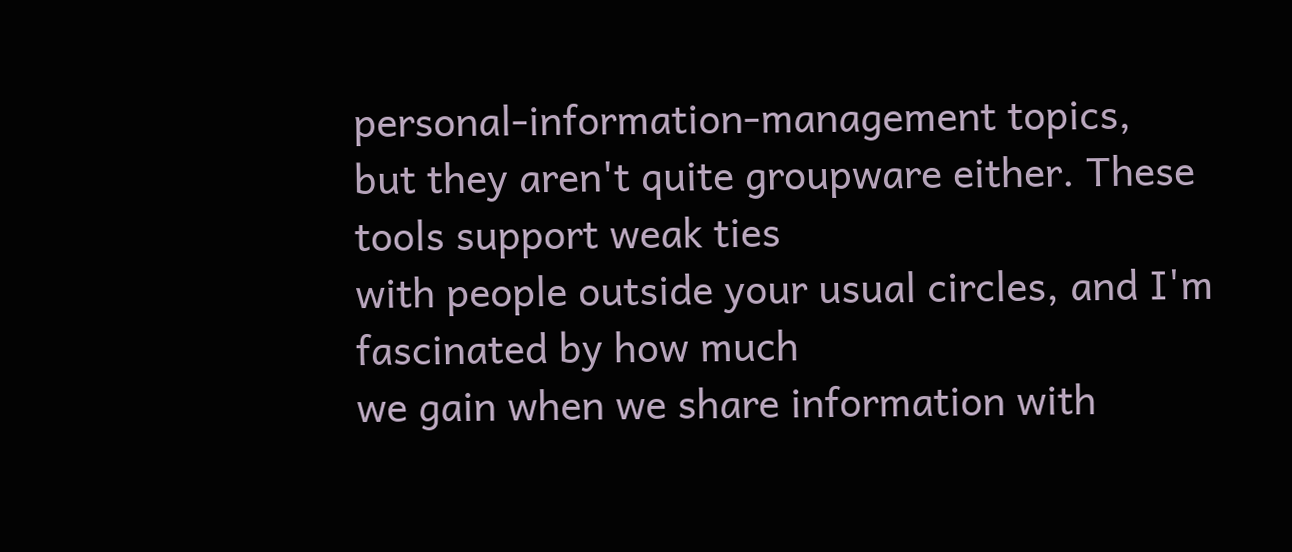personal-information-management topics,
but they aren't quite groupware either. These tools support weak ties
with people outside your usual circles, and I'm fascinated by how much
we gain when we share information with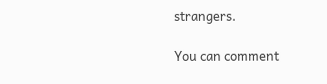strangers.

You can comment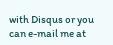with Disqus or you can e-mail me at